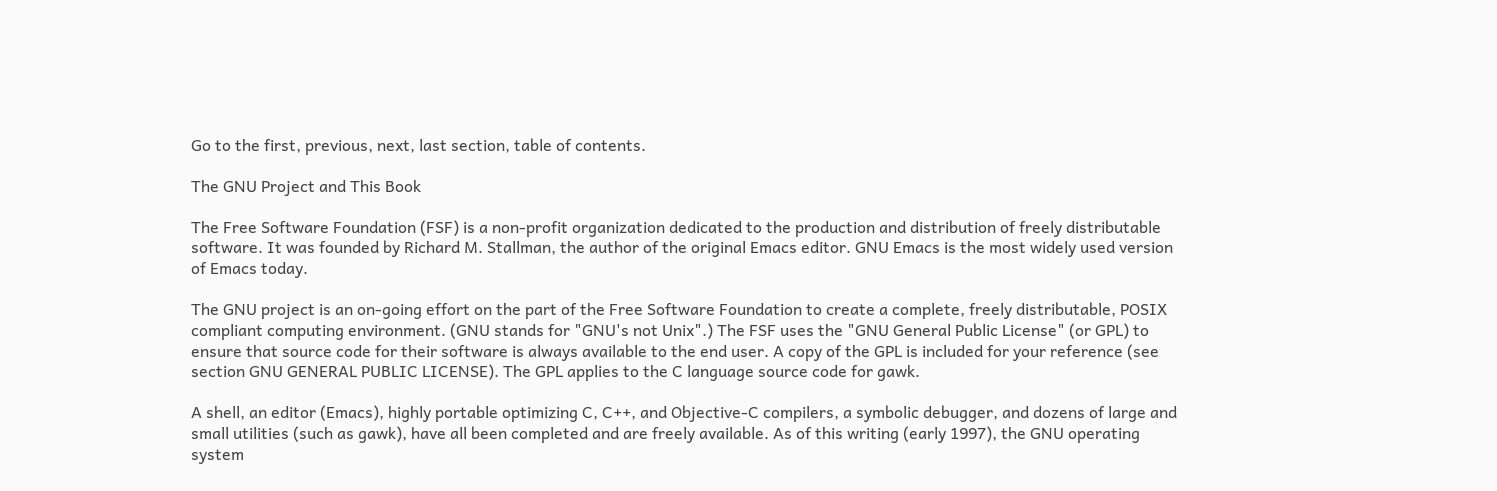Go to the first, previous, next, last section, table of contents.

The GNU Project and This Book

The Free Software Foundation (FSF) is a non-profit organization dedicated to the production and distribution of freely distributable software. It was founded by Richard M. Stallman, the author of the original Emacs editor. GNU Emacs is the most widely used version of Emacs today.

The GNU project is an on-going effort on the part of the Free Software Foundation to create a complete, freely distributable, POSIX compliant computing environment. (GNU stands for "GNU's not Unix".) The FSF uses the "GNU General Public License" (or GPL) to ensure that source code for their software is always available to the end user. A copy of the GPL is included for your reference (see section GNU GENERAL PUBLIC LICENSE). The GPL applies to the C language source code for gawk.

A shell, an editor (Emacs), highly portable optimizing C, C++, and Objective-C compilers, a symbolic debugger, and dozens of large and small utilities (such as gawk), have all been completed and are freely available. As of this writing (early 1997), the GNU operating system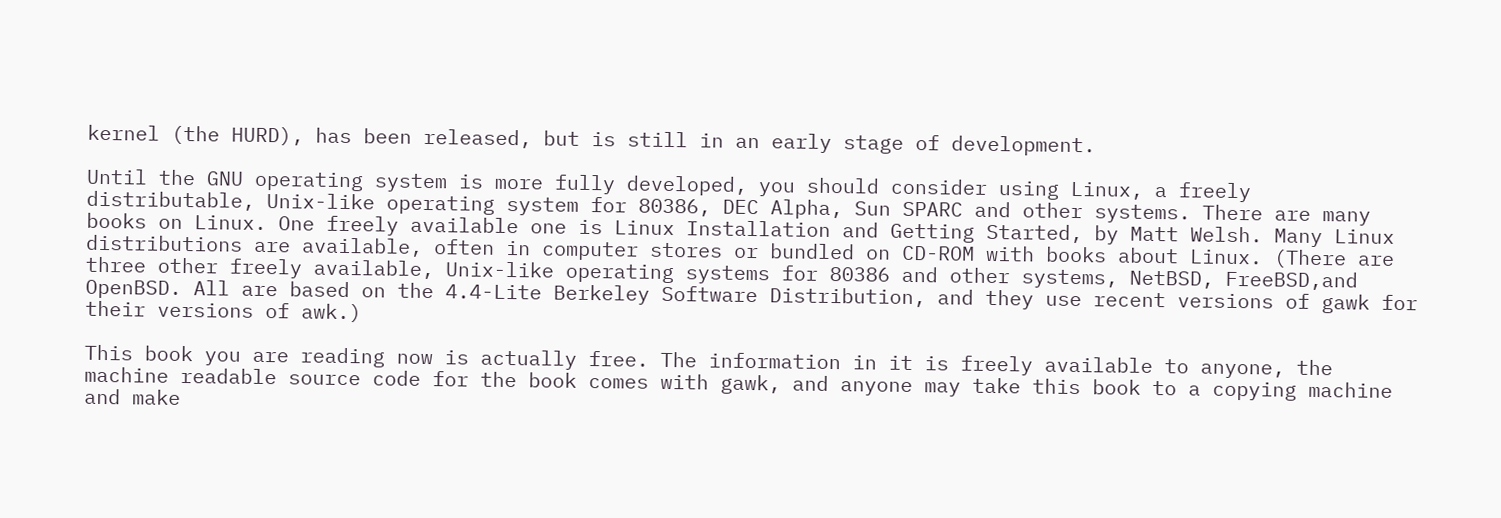kernel (the HURD), has been released, but is still in an early stage of development.

Until the GNU operating system is more fully developed, you should consider using Linux, a freely distributable, Unix-like operating system for 80386, DEC Alpha, Sun SPARC and other systems. There are many books on Linux. One freely available one is Linux Installation and Getting Started, by Matt Welsh. Many Linux distributions are available, often in computer stores or bundled on CD-ROM with books about Linux. (There are three other freely available, Unix-like operating systems for 80386 and other systems, NetBSD, FreeBSD,and OpenBSD. All are based on the 4.4-Lite Berkeley Software Distribution, and they use recent versions of gawk for their versions of awk.)

This book you are reading now is actually free. The information in it is freely available to anyone, the machine readable source code for the book comes with gawk, and anyone may take this book to a copying machine and make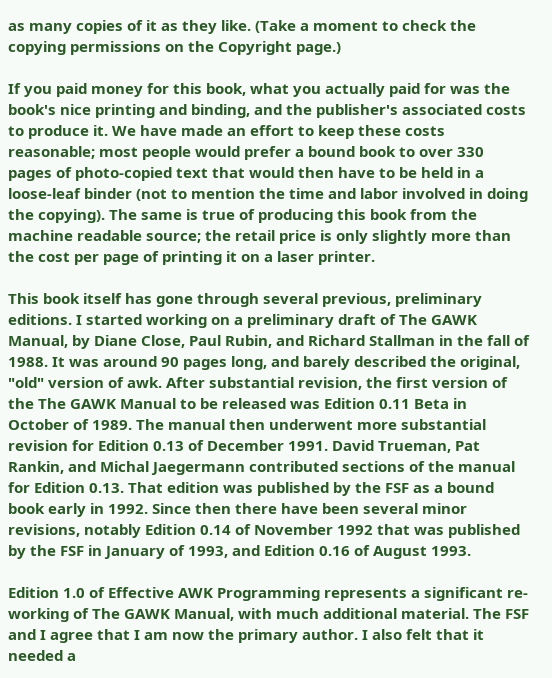as many copies of it as they like. (Take a moment to check the copying permissions on the Copyright page.)

If you paid money for this book, what you actually paid for was the book's nice printing and binding, and the publisher's associated costs to produce it. We have made an effort to keep these costs reasonable; most people would prefer a bound book to over 330 pages of photo-copied text that would then have to be held in a loose-leaf binder (not to mention the time and labor involved in doing the copying). The same is true of producing this book from the machine readable source; the retail price is only slightly more than the cost per page of printing it on a laser printer.

This book itself has gone through several previous, preliminary editions. I started working on a preliminary draft of The GAWK Manual, by Diane Close, Paul Rubin, and Richard Stallman in the fall of 1988. It was around 90 pages long, and barely described the original, "old" version of awk. After substantial revision, the first version of the The GAWK Manual to be released was Edition 0.11 Beta in October of 1989. The manual then underwent more substantial revision for Edition 0.13 of December 1991. David Trueman, Pat Rankin, and Michal Jaegermann contributed sections of the manual for Edition 0.13. That edition was published by the FSF as a bound book early in 1992. Since then there have been several minor revisions, notably Edition 0.14 of November 1992 that was published by the FSF in January of 1993, and Edition 0.16 of August 1993.

Edition 1.0 of Effective AWK Programming represents a significant re-working of The GAWK Manual, with much additional material. The FSF and I agree that I am now the primary author. I also felt that it needed a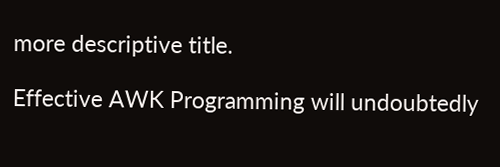more descriptive title.

Effective AWK Programming will undoubtedly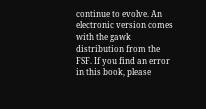continue to evolve. An electronic version comes with the gawk distribution from the FSF. If you find an error in this book, please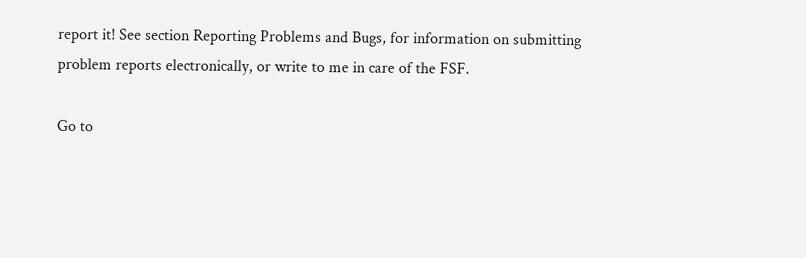report it! See section Reporting Problems and Bugs, for information on submitting problem reports electronically, or write to me in care of the FSF.

Go to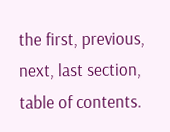the first, previous, next, last section, table of contents.